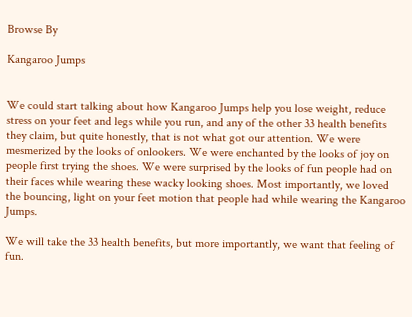Browse By

Kangaroo Jumps


We could start talking about how Kangaroo Jumps help you lose weight, reduce stress on your feet and legs while you run, and any of the other 33 health benefits they claim, but quite honestly, that is not what got our attention. We were mesmerized by the looks of onlookers. We were enchanted by the looks of joy on people first trying the shoes. We were surprised by the looks of fun people had on their faces while wearing these wacky looking shoes. Most importantly, we loved the bouncing, light on your feet motion that people had while wearing the Kangaroo Jumps.

We will take the 33 health benefits, but more importantly, we want that feeling of fun.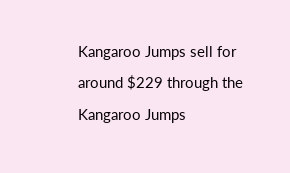Kangaroo Jumps sell for around $229 through the Kangaroo Jumps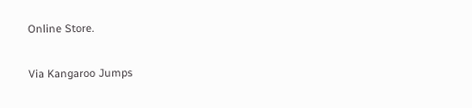Online Store.

Via Kangaroo Jumps